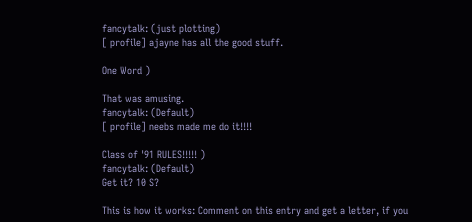fancytalk: (just plotting)
[ profile] ajayne has all the good stuff.

One Word )

That was amusing.
fancytalk: (Default)
[ profile] neebs made me do it!!!!

Class of '91 RULES!!!!! )
fancytalk: (Default)
Get it? 10 S?

This is how it works: Comment on this entry and get a letter, if you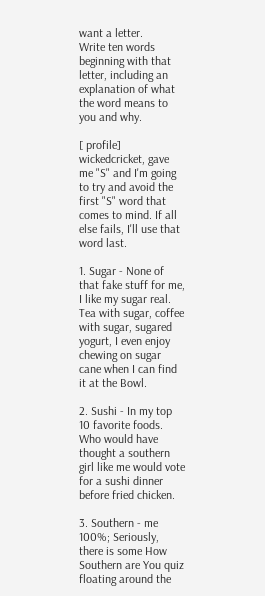want a letter.
Write ten words beginning with that letter, including an explanation of what the word means to you and why.

[ profile] wickedcricket, gave me "S" and I'm going to try and avoid the first "S" word that comes to mind. If all else fails, I'll use that word last.

1. Sugar - None of that fake stuff for me, I like my sugar real. Tea with sugar, coffee with sugar, sugared yogurt, I even enjoy chewing on sugar cane when I can find it at the Bowl.

2. Sushi - In my top 10 favorite foods. Who would have thought a southern girl like me would vote for a sushi dinner before fried chicken.

3. Southern - me 100%; Seriously, there is some How Southern are You quiz floating around the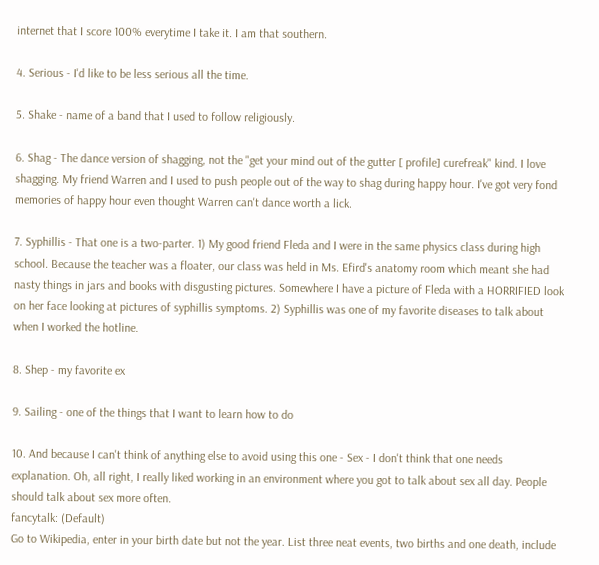internet that I score 100% everytime I take it. I am that southern.

4. Serious - I'd like to be less serious all the time.

5. Shake - name of a band that I used to follow religiously.

6. Shag - The dance version of shagging, not the "get your mind out of the gutter [ profile] curefreak" kind. I love shagging. My friend Warren and I used to push people out of the way to shag during happy hour. I've got very fond memories of happy hour even thought Warren can't dance worth a lick.

7. Syphillis - That one is a two-parter. 1) My good friend Fleda and I were in the same physics class during high school. Because the teacher was a floater, our class was held in Ms. Efird's anatomy room which meant she had nasty things in jars and books with disgusting pictures. Somewhere I have a picture of Fleda with a HORRIFIED look on her face looking at pictures of syphillis symptoms. 2) Syphillis was one of my favorite diseases to talk about when I worked the hotline.

8. Shep - my favorite ex

9. Sailing - one of the things that I want to learn how to do

10. And because I can't think of anything else to avoid using this one - Sex - I don't think that one needs explanation. Oh, all right, I really liked working in an environment where you got to talk about sex all day. People should talk about sex more often.
fancytalk: (Default)
Go to Wikipedia, enter in your birth date but not the year. List three neat events, two births and one death, include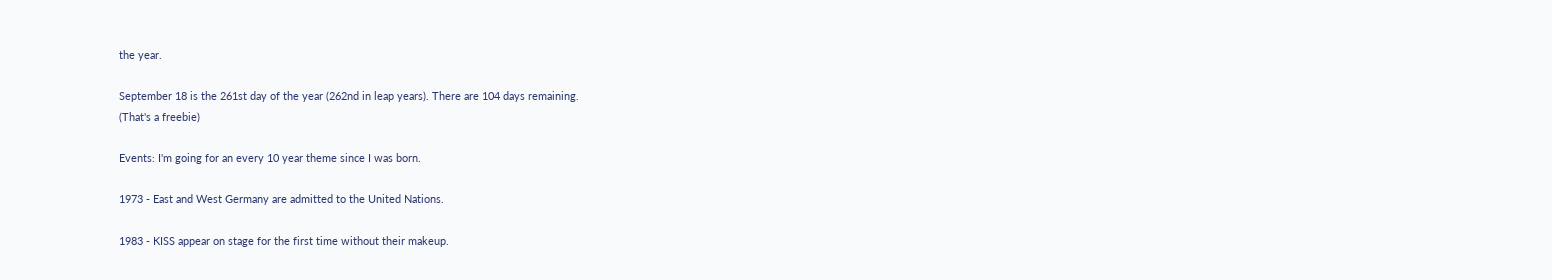the year.

September 18 is the 261st day of the year (262nd in leap years). There are 104 days remaining.
(That's a freebie)

Events: I'm going for an every 10 year theme since I was born.

1973 - East and West Germany are admitted to the United Nations.

1983 - KISS appear on stage for the first time without their makeup.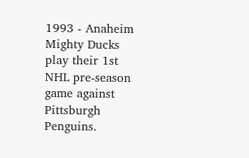1993 - Anaheim Mighty Ducks play their 1st NHL pre-season game against Pittsburgh Penguins.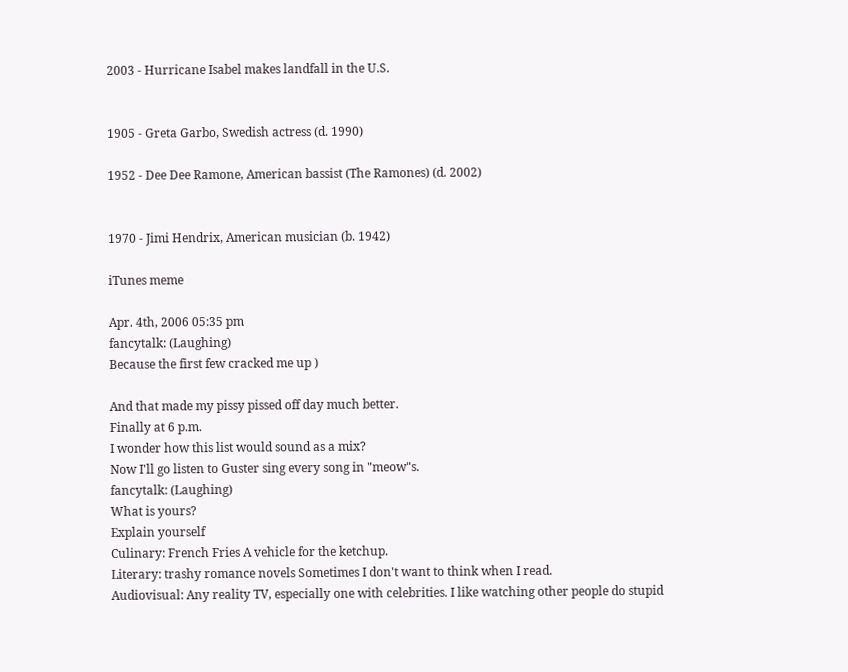2003 - Hurricane Isabel makes landfall in the U.S.


1905 - Greta Garbo, Swedish actress (d. 1990)

1952 - Dee Dee Ramone, American bassist (The Ramones) (d. 2002)


1970 - Jimi Hendrix, American musician (b. 1942)

iTunes meme

Apr. 4th, 2006 05:35 pm
fancytalk: (Laughing)
Because the first few cracked me up )

And that made my pissy pissed off day much better.
Finally at 6 p.m.
I wonder how this list would sound as a mix?
Now I'll go listen to Guster sing every song in "meow"s.
fancytalk: (Laughing)
What is yours?
Explain yourself
Culinary: French Fries A vehicle for the ketchup.
Literary: trashy romance novels Sometimes I don't want to think when I read.
Audiovisual: Any reality TV, especially one with celebrities. I like watching other people do stupid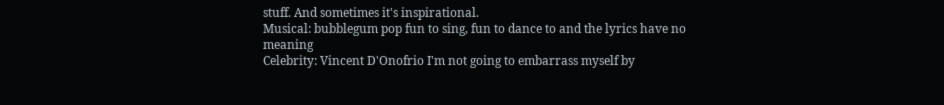stuff. And sometimes it's inspirational.
Musical: bubblegum pop fun to sing, fun to dance to and the lyrics have no meaning
Celebrity: Vincent D'Onofrio I'm not going to embarrass myself by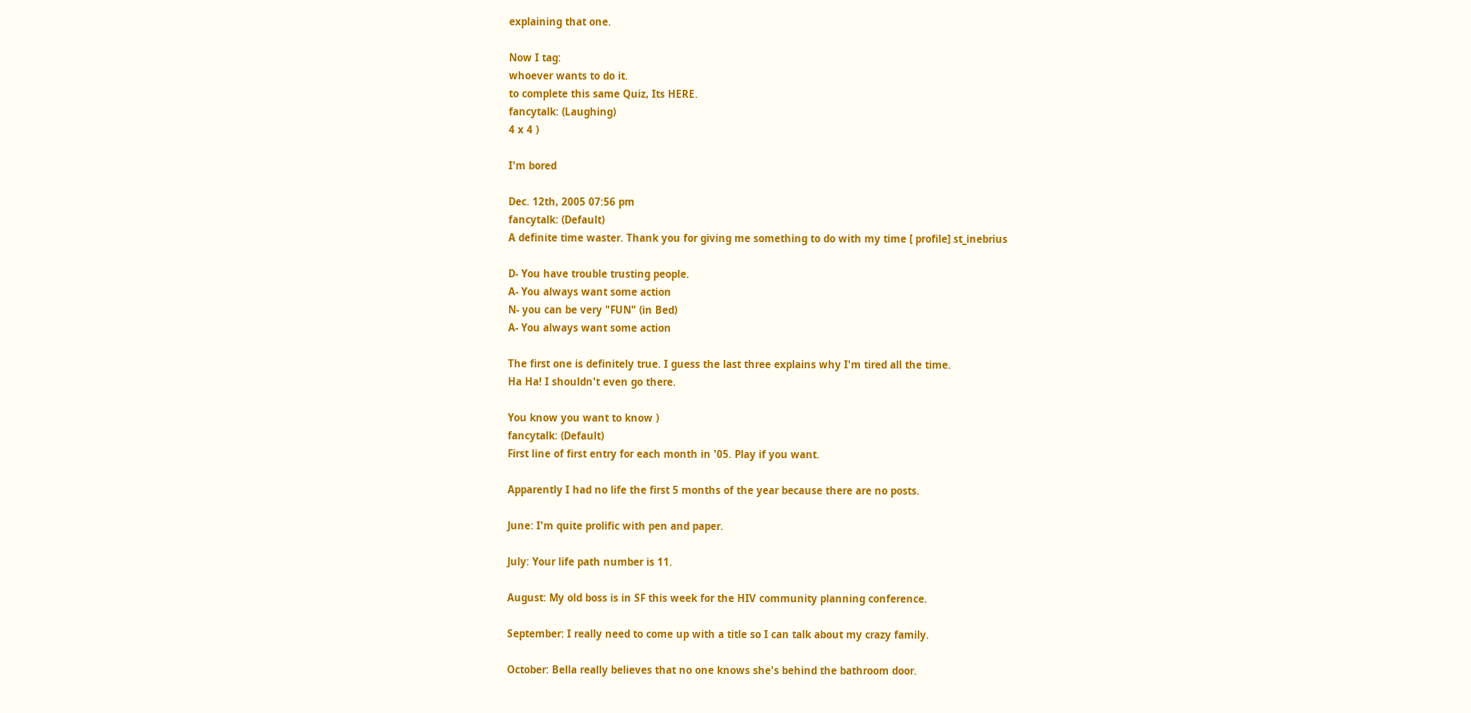explaining that one.

Now I tag:
whoever wants to do it.
to complete this same Quiz, Its HERE.
fancytalk: (Laughing)
4 x 4 )

I'm bored

Dec. 12th, 2005 07:56 pm
fancytalk: (Default)
A definite time waster. Thank you for giving me something to do with my time [ profile] st_inebrius

D- You have trouble trusting people.
A- You always want some action
N- you can be very "FUN" (in Bed)
A- You always want some action

The first one is definitely true. I guess the last three explains why I'm tired all the time.
Ha Ha! I shouldn't even go there.

You know you want to know )
fancytalk: (Default)
First line of first entry for each month in '05. Play if you want.

Apparently I had no life the first 5 months of the year because there are no posts.

June: I'm quite prolific with pen and paper.

July: Your life path number is 11.

August: My old boss is in SF this week for the HIV community planning conference.

September: I really need to come up with a title so I can talk about my crazy family.

October: Bella really believes that no one knows she's behind the bathroom door.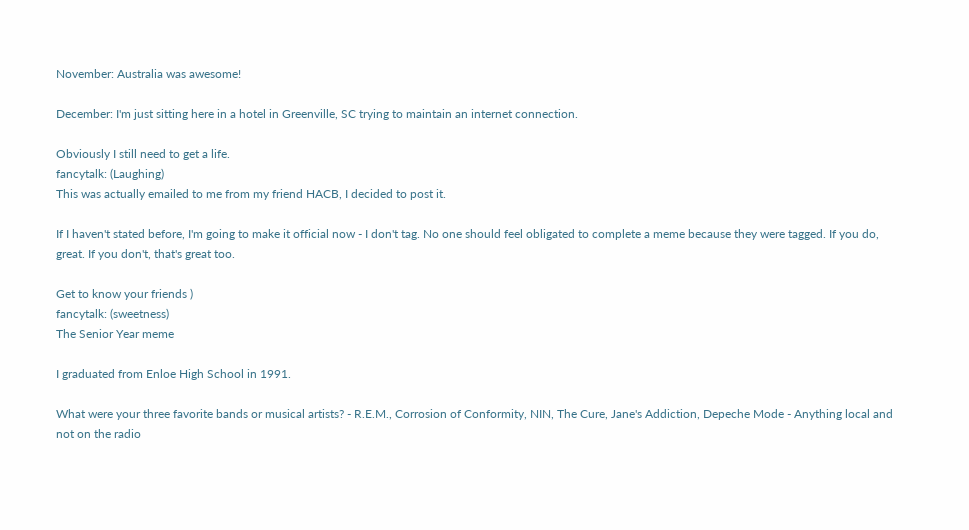November: Australia was awesome!

December: I'm just sitting here in a hotel in Greenville, SC trying to maintain an internet connection.

Obviously I still need to get a life.
fancytalk: (Laughing)
This was actually emailed to me from my friend HACB, I decided to post it.

If I haven't stated before, I'm going to make it official now - I don't tag. No one should feel obligated to complete a meme because they were tagged. If you do, great. If you don't, that's great too.

Get to know your friends )
fancytalk: (sweetness)
The Senior Year meme

I graduated from Enloe High School in 1991.

What were your three favorite bands or musical artists? - R.E.M., Corrosion of Conformity, NIN, The Cure, Jane's Addiction, Depeche Mode - Anything local and not on the radio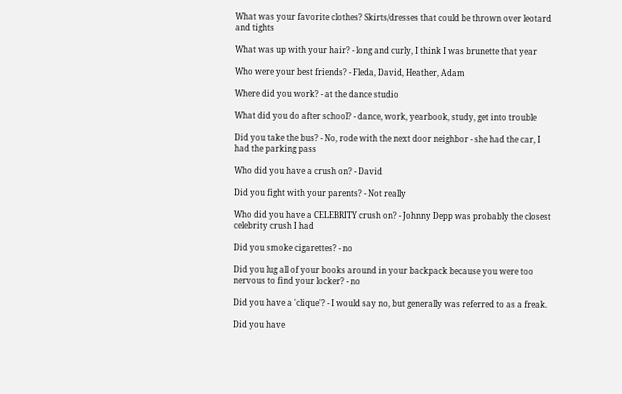What was your favorite clothes? Skirts/dresses that could be thrown over leotard and tights

What was up with your hair? - long and curly, I think I was brunette that year

Who were your best friends? - Fleda, David, Heather, Adam

Where did you work? - at the dance studio

What did you do after school? - dance, work, yearbook, study, get into trouble

Did you take the bus? - No, rode with the next door neighbor - she had the car, I had the parking pass

Who did you have a crush on? - David

Did you fight with your parents? - Not really

Who did you have a CELEBRITY crush on? - Johnny Depp was probably the closest celebrity crush I had

Did you smoke cigarettes? - no

Did you lug all of your books around in your backpack because you were too nervous to find your locker? - no

Did you have a 'clique'? - I would say no, but generally was referred to as a freak.

Did you have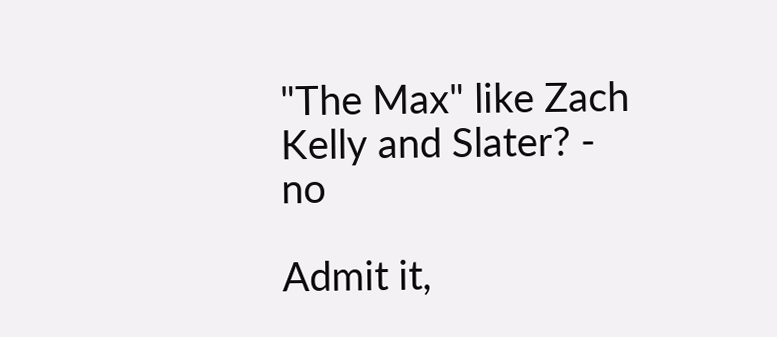"The Max" like Zach Kelly and Slater? - no

Admit it,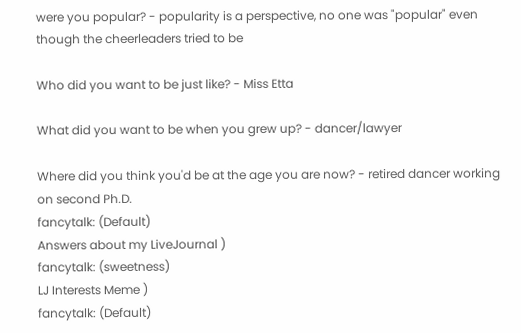were you popular? - popularity is a perspective, no one was "popular" even though the cheerleaders tried to be

Who did you want to be just like? - Miss Etta

What did you want to be when you grew up? - dancer/lawyer

Where did you think you'd be at the age you are now? - retired dancer working on second Ph.D.
fancytalk: (Default)
Answers about my LiveJournal )
fancytalk: (sweetness)
LJ Interests Meme )
fancytalk: (Default)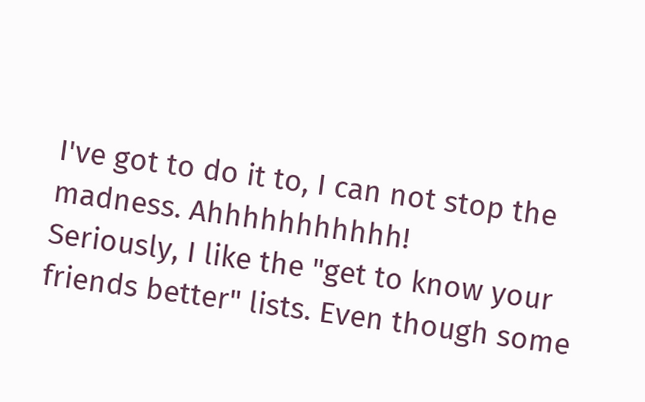I've got to do it to, I can not stop the madness. Ahhhhhhhhhhh!
Seriously, I like the "get to know your friends better" lists. Even though some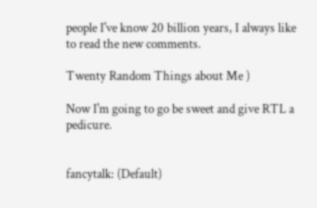people I've know 20 billion years, I always like to read the new comments.

Twenty Random Things about Me )

Now I'm going to go be sweet and give RTL a pedicure.


fancytalk: (Default)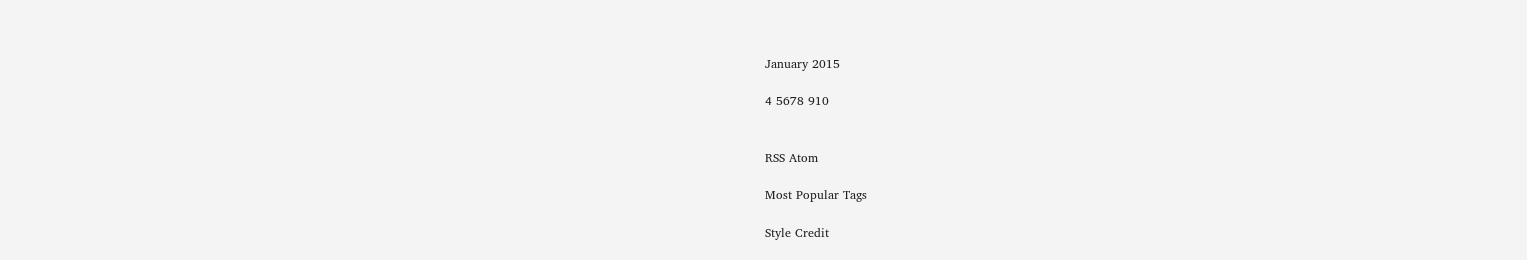January 2015

4 5678 910


RSS Atom

Most Popular Tags

Style Credit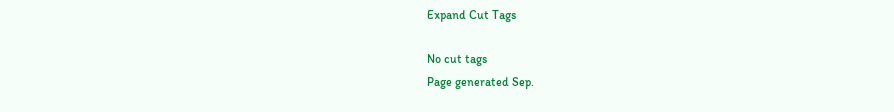Expand Cut Tags

No cut tags
Page generated Sep.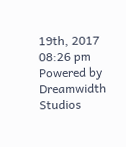19th, 2017 08:26 pm
Powered by Dreamwidth Studios